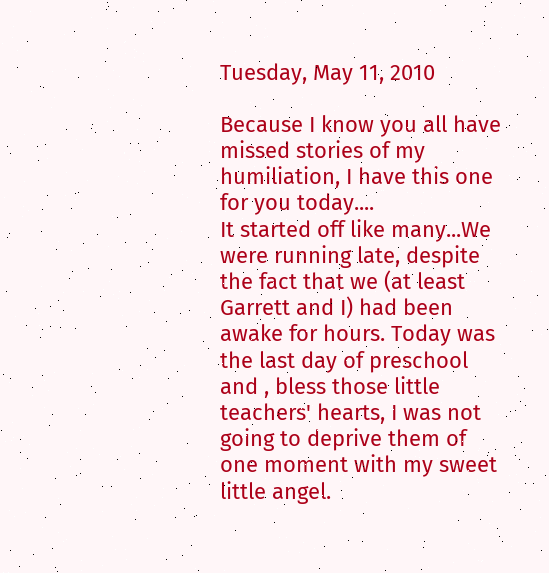Tuesday, May 11, 2010

Because I know you all have missed stories of my humiliation, I have this one for you today....
It started off like many...We were running late, despite the fact that we (at least Garrett and I) had been awake for hours. Today was the last day of preschool and , bless those little teachers' hearts, I was not going to deprive them of one moment with my sweet little angel.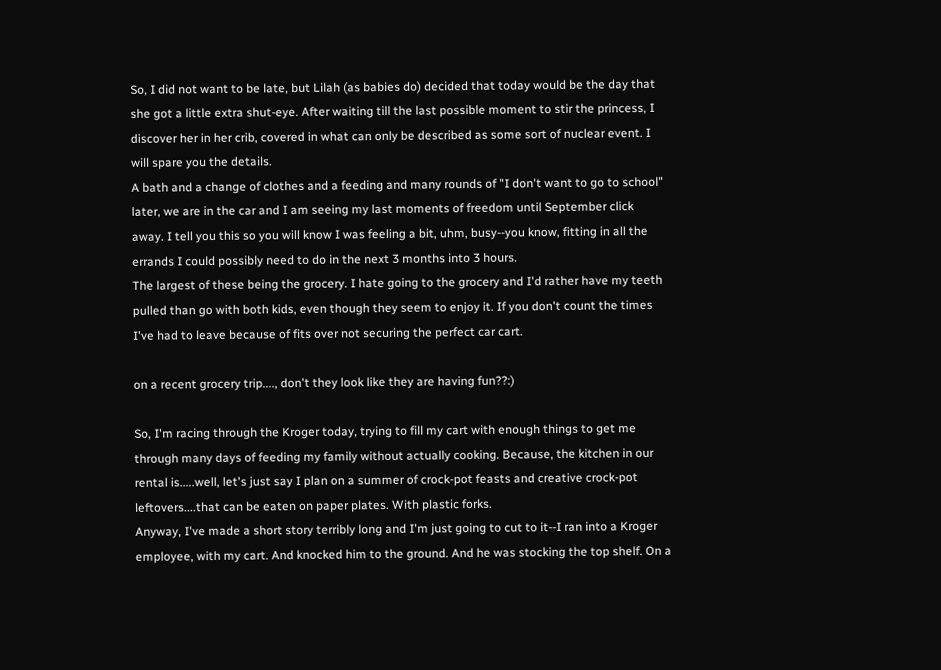So, I did not want to be late, but Lilah (as babies do) decided that today would be the day that she got a little extra shut-eye. After waiting till the last possible moment to stir the princess, I discover her in her crib, covered in what can only be described as some sort of nuclear event. I will spare you the details.
A bath and a change of clothes and a feeding and many rounds of "I don't want to go to school" later, we are in the car and I am seeing my last moments of freedom until September click away. I tell you this so you will know I was feeling a bit, uhm, busy--you know, fitting in all the errands I could possibly need to do in the next 3 months into 3 hours.
The largest of these being the grocery. I hate going to the grocery and I'd rather have my teeth pulled than go with both kids, even though they seem to enjoy it. If you don't count the times I've had to leave because of fits over not securing the perfect car cart.

on a recent grocery trip...., don't they look like they are having fun??:)

So, I'm racing through the Kroger today, trying to fill my cart with enough things to get me through many days of feeding my family without actually cooking. Because, the kitchen in our rental is.....well, let's just say I plan on a summer of crock-pot feasts and creative crock-pot leftovers....that can be eaten on paper plates. With plastic forks.
Anyway, I've made a short story terribly long and I'm just going to cut to it--I ran into a Kroger employee, with my cart. And knocked him to the ground. And he was stocking the top shelf. On a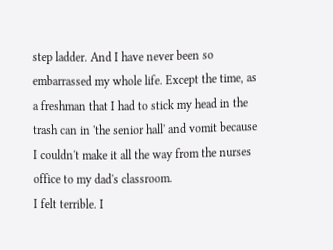step ladder. And I have never been so embarrassed my whole life. Except the time, as a freshman that I had to stick my head in the trash can in 'the senior hall' and vomit because I couldn't make it all the way from the nurses office to my dad's classroom.
I felt terrible. I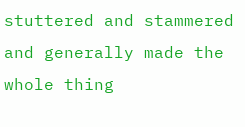stuttered and stammered and generally made the whole thing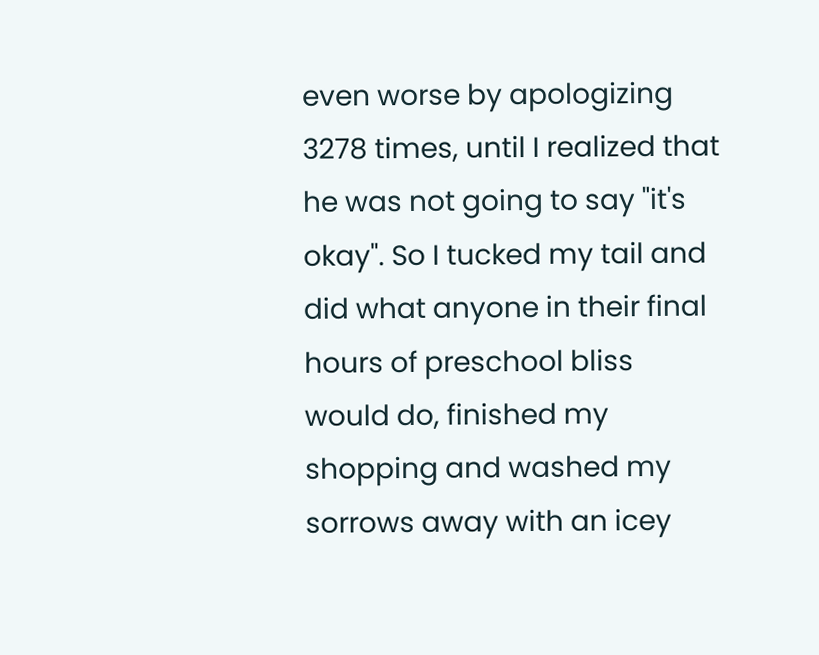even worse by apologizing 3278 times, until I realized that he was not going to say "it's okay". So I tucked my tail and did what anyone in their final hours of preschool bliss would do, finished my shopping and washed my sorrows away with an icey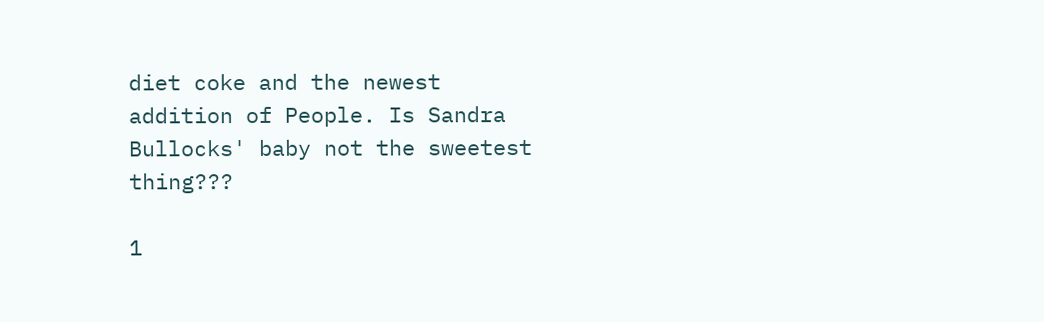diet coke and the newest addition of People. Is Sandra Bullocks' baby not the sweetest thing???

1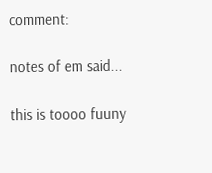comment:

notes of em said...

this is toooo fuuny